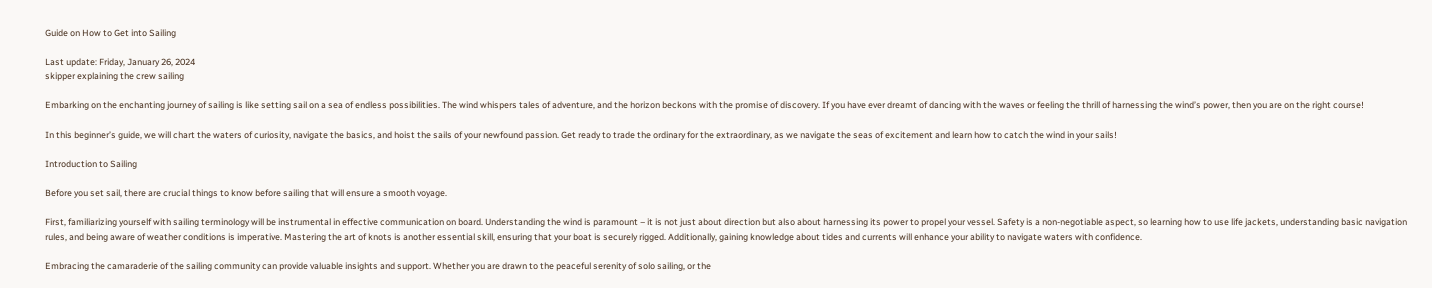Guide on How to Get into Sailing

Last update: Friday, January 26, 2024
skipper explaining the crew sailing

Embarking on the enchanting journey of sailing is like setting sail on a sea of endless possibilities. The wind whispers tales of adventure, and the horizon beckons with the promise of discovery. If you have ever dreamt of dancing with the waves or feeling the thrill of harnessing the wind’s power, then you are on the right course!

In this beginner’s guide, we will chart the waters of curiosity, navigate the basics, and hoist the sails of your newfound passion. Get ready to trade the ordinary for the extraordinary, as we navigate the seas of excitement and learn how to catch the wind in your sails!

Introduction to Sailing

Before you set sail, there are crucial things to know before sailing that will ensure a smooth voyage.

First, familiarizing yourself with sailing terminology will be instrumental in effective communication on board. Understanding the wind is paramount – it is not just about direction but also about harnessing its power to propel your vessel. Safety is a non-negotiable aspect, so learning how to use life jackets, understanding basic navigation rules, and being aware of weather conditions is imperative. Mastering the art of knots is another essential skill, ensuring that your boat is securely rigged. Additionally, gaining knowledge about tides and currents will enhance your ability to navigate waters with confidence.

Embracing the camaraderie of the sailing community can provide valuable insights and support. Whether you are drawn to the peaceful serenity of solo sailing, or the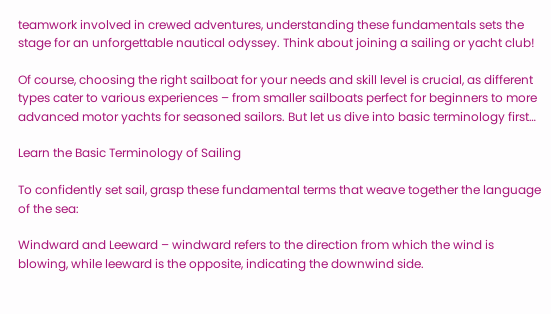teamwork involved in crewed adventures, understanding these fundamentals sets the stage for an unforgettable nautical odyssey. Think about joining a sailing or yacht club!

Of course, choosing the right sailboat for your needs and skill level is crucial, as different types cater to various experiences – from smaller sailboats perfect for beginners to more advanced motor yachts for seasoned sailors. But let us dive into basic terminology first…

Learn the Basic Terminology of Sailing

To confidently set sail, grasp these fundamental terms that weave together the language of the sea:

Windward and Leeward – windward refers to the direction from which the wind is blowing, while leeward is the opposite, indicating the downwind side.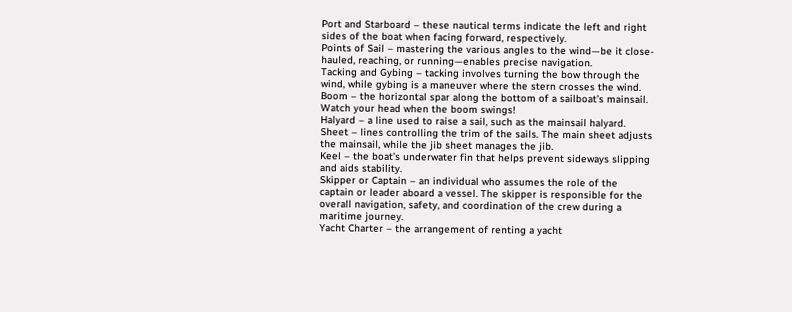Port and Starboard – these nautical terms indicate the left and right sides of the boat when facing forward, respectively.
Points of Sail – mastering the various angles to the wind—be it close-hauled, reaching, or running—enables precise navigation.
Tacking and Gybing – tacking involves turning the bow through the wind, while gybing is a maneuver where the stern crosses the wind.
Boom – the horizontal spar along the bottom of a sailboat’s mainsail. Watch your head when the boom swings!
Halyard – a line used to raise a sail, such as the mainsail halyard.
Sheet – lines controlling the trim of the sails. The main sheet adjusts the mainsail, while the jib sheet manages the jib.
Keel – the boat’s underwater fin that helps prevent sideways slipping and aids stability.
Skipper or Captain – an individual who assumes the role of the captain or leader aboard a vessel. The skipper is responsible for the overall navigation, safety, and coordination of the crew during a maritime journey.
Yacht Charter – the arrangement of renting a yacht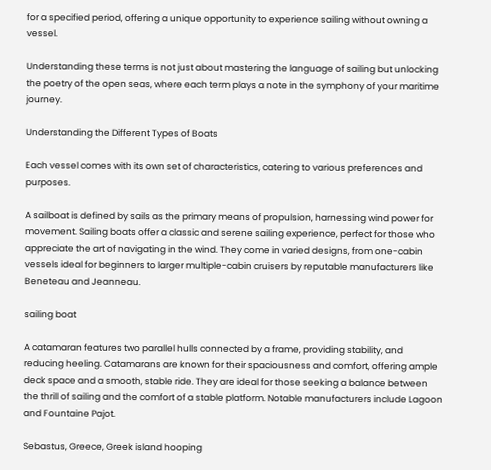for a specified period, offering a unique opportunity to experience sailing without owning a vessel.

Understanding these terms is not just about mastering the language of sailing but unlocking the poetry of the open seas, where each term plays a note in the symphony of your maritime journey.

Understanding the Different Types of Boats

Each vessel comes with its own set of characteristics, catering to various preferences and purposes.

A sailboat is defined by sails as the primary means of propulsion, harnessing wind power for movement. Sailing boats offer a classic and serene sailing experience, perfect for those who appreciate the art of navigating in the wind. They come in varied designs, from one-cabin vessels ideal for beginners to larger multiple-cabin cruisers by reputable manufacturers like Beneteau and Jeanneau.

sailing boat

A catamaran features two parallel hulls connected by a frame, providing stability, and reducing heeling. Catamarans are known for their spaciousness and comfort, offering ample deck space and a smooth, stable ride. They are ideal for those seeking a balance between the thrill of sailing and the comfort of a stable platform. Notable manufacturers include Lagoon and Fountaine Pajot.

Sebastus, Greece, Greek island hooping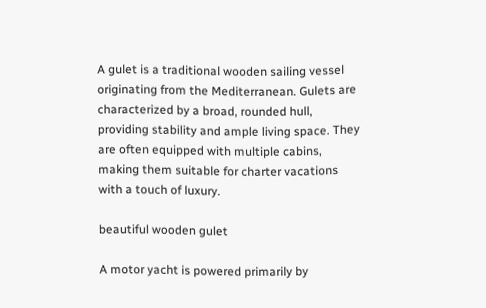A gulet is a traditional wooden sailing vessel originating from the Mediterranean. Gulets are characterized by a broad, rounded hull, providing stability and ample living space. They are often equipped with multiple cabins, making them suitable for charter vacations with a touch of luxury.

beautiful wooden gulet

A motor yacht is powered primarily by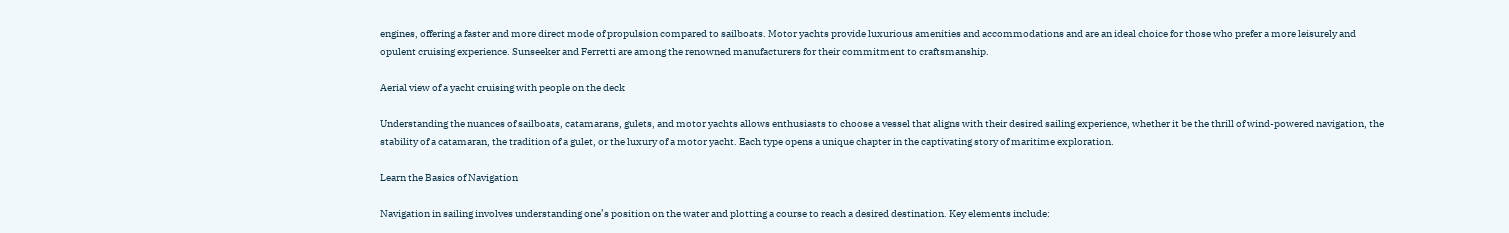engines, offering a faster and more direct mode of propulsion compared to sailboats. Motor yachts provide luxurious amenities and accommodations and are an ideal choice for those who prefer a more leisurely and opulent cruising experience. Sunseeker and Ferretti are among the renowned manufacturers for their commitment to craftsmanship.

Aerial view of a yacht cruising with people on the deck

Understanding the nuances of sailboats, catamarans, gulets, and motor yachts allows enthusiasts to choose a vessel that aligns with their desired sailing experience, whether it be the thrill of wind-powered navigation, the stability of a catamaran, the tradition of a gulet, or the luxury of a motor yacht. Each type opens a unique chapter in the captivating story of maritime exploration.

Learn the Basics of Navigation

Navigation in sailing involves understanding one’s position on the water and plotting a course to reach a desired destination. Key elements include: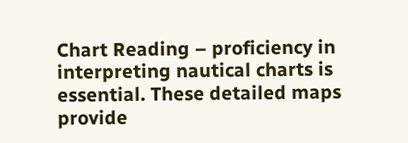Chart Reading – proficiency in interpreting nautical charts is essential. These detailed maps provide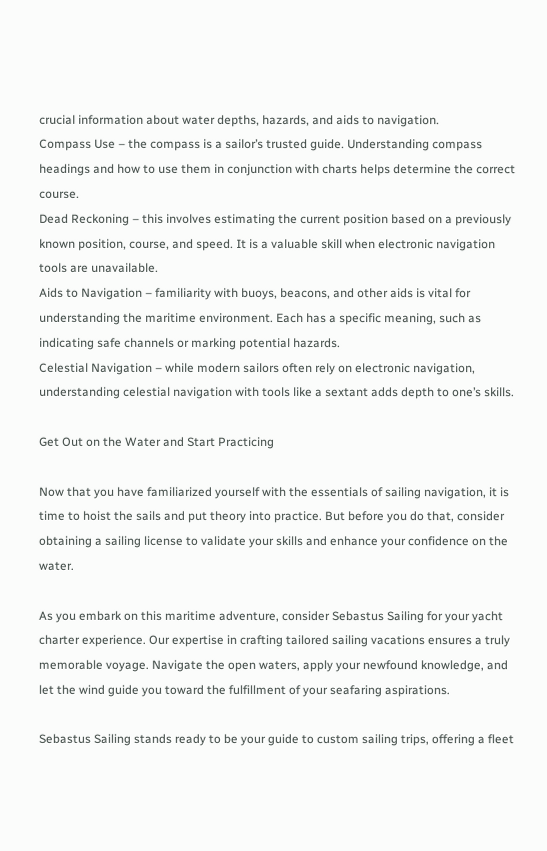crucial information about water depths, hazards, and aids to navigation.
Compass Use – the compass is a sailor’s trusted guide. Understanding compass headings and how to use them in conjunction with charts helps determine the correct course.
Dead Reckoning – this involves estimating the current position based on a previously known position, course, and speed. It is a valuable skill when electronic navigation tools are unavailable.
Aids to Navigation – familiarity with buoys, beacons, and other aids is vital for understanding the maritime environment. Each has a specific meaning, such as indicating safe channels or marking potential hazards.
Celestial Navigation – while modern sailors often rely on electronic navigation, understanding celestial navigation with tools like a sextant adds depth to one’s skills.

Get Out on the Water and Start Practicing

Now that you have familiarized yourself with the essentials of sailing navigation, it is time to hoist the sails and put theory into practice. But before you do that, consider obtaining a sailing license to validate your skills and enhance your confidence on the water.

As you embark on this maritime adventure, consider Sebastus Sailing for your yacht charter experience. Our expertise in crafting tailored sailing vacations ensures a truly memorable voyage. Navigate the open waters, apply your newfound knowledge, and let the wind guide you toward the fulfillment of your seafaring aspirations.

Sebastus Sailing stands ready to be your guide to custom sailing trips, offering a fleet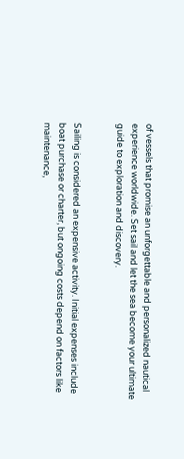of vessels that promise an unforgettable and personalized nautical experience worldwide. Set sail and let the sea become your ultimate guide to exploration and discovery.


Sailing is considered an expensive activity. Initial expenses include boat purchase or charter, but ongoing costs depend on factors like maintenance,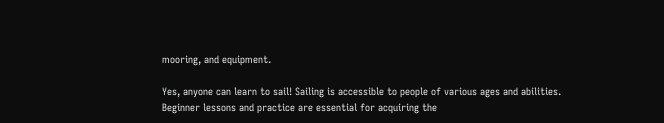mooring, and equipment.

Yes, anyone can learn to sail! Sailing is accessible to people of various ages and abilities. Beginner lessons and practice are essential for acquiring the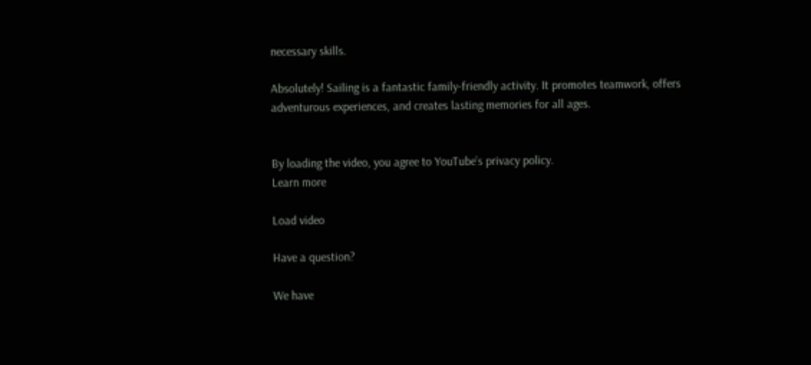necessary skills.

Absolutely! Sailing is a fantastic family-friendly activity. It promotes teamwork, offers adventurous experiences, and creates lasting memories for all ages.


By loading the video, you agree to YouTube’s privacy policy.
Learn more

Load video

Have a question?

We have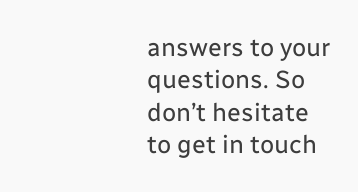answers to your questions. So don’t hesitate to get in touch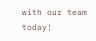with our team today!